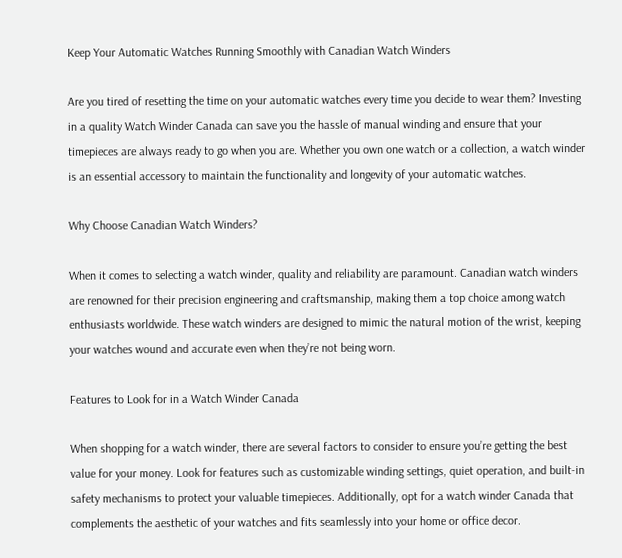Keep Your Automatic Watches Running Smoothly with Canadian Watch Winders

Are you tired of resetting the time on your automatic watches every time you decide to wear them? Investing in a quality Watch Winder Canada can save you the hassle of manual winding and ensure that your timepieces are always ready to go when you are. Whether you own one watch or a collection, a watch winder is an essential accessory to maintain the functionality and longevity of your automatic watches.

Why Choose Canadian Watch Winders?

When it comes to selecting a watch winder, quality and reliability are paramount. Canadian watch winders are renowned for their precision engineering and craftsmanship, making them a top choice among watch enthusiasts worldwide. These watch winders are designed to mimic the natural motion of the wrist, keeping your watches wound and accurate even when they’re not being worn.

Features to Look for in a Watch Winder Canada

When shopping for a watch winder, there are several factors to consider to ensure you’re getting the best value for your money. Look for features such as customizable winding settings, quiet operation, and built-in safety mechanisms to protect your valuable timepieces. Additionally, opt for a watch winder Canada that complements the aesthetic of your watches and fits seamlessly into your home or office decor.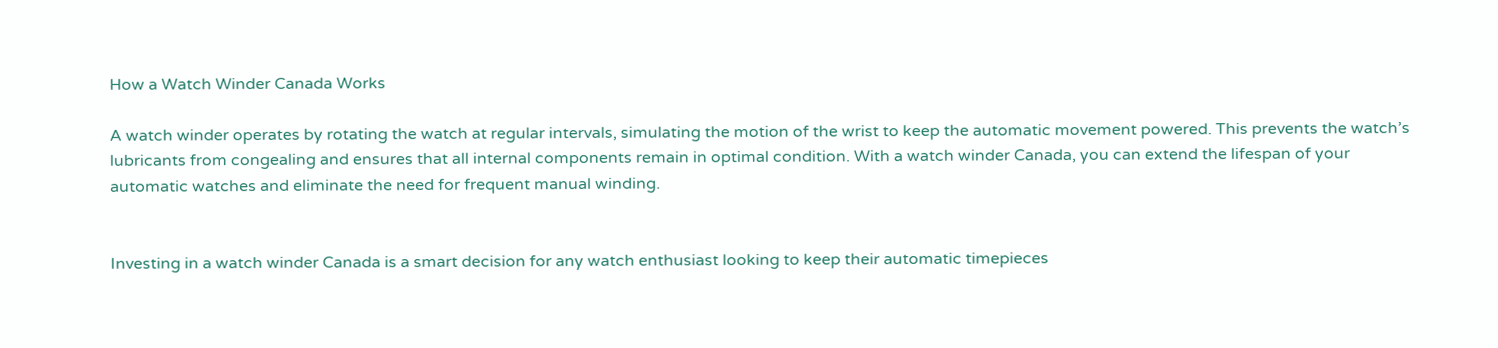How a Watch Winder Canada Works

A watch winder operates by rotating the watch at regular intervals, simulating the motion of the wrist to keep the automatic movement powered. This prevents the watch’s lubricants from congealing and ensures that all internal components remain in optimal condition. With a watch winder Canada, you can extend the lifespan of your automatic watches and eliminate the need for frequent manual winding.


Investing in a watch winder Canada is a smart decision for any watch enthusiast looking to keep their automatic timepieces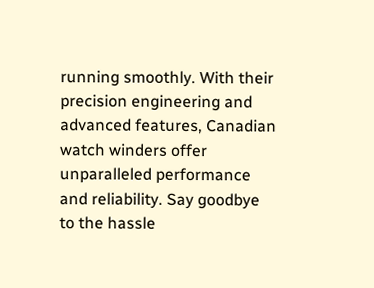running smoothly. With their precision engineering and advanced features, Canadian watch winders offer unparalleled performance and reliability. Say goodbye to the hassle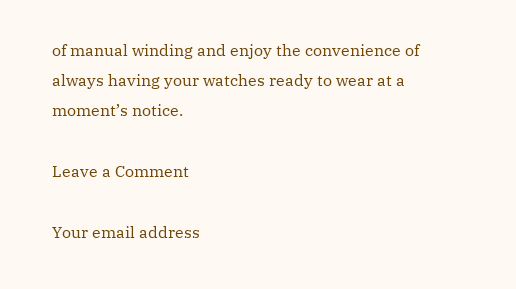of manual winding and enjoy the convenience of always having your watches ready to wear at a moment’s notice.

Leave a Comment

Your email address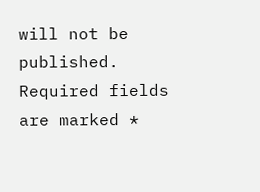will not be published. Required fields are marked *